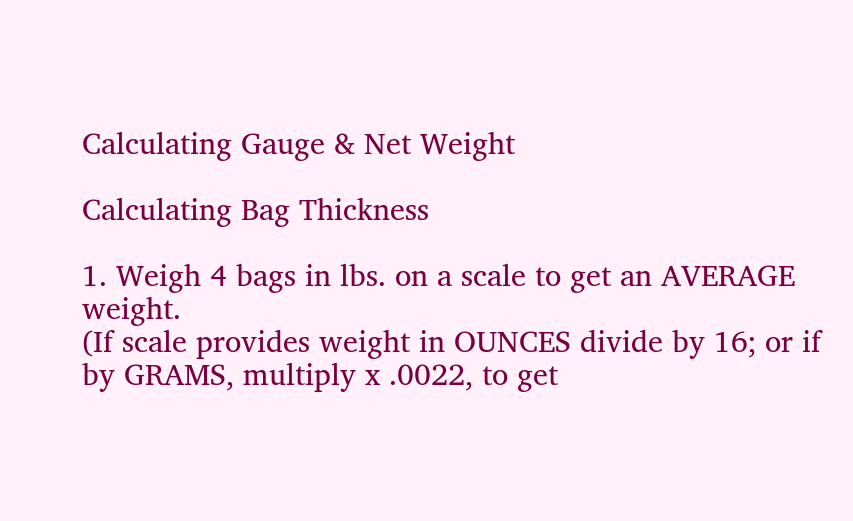Calculating Gauge & Net Weight

Calculating Bag Thickness

1. Weigh 4 bags in lbs. on a scale to get an AVERAGE weight.
(If scale provides weight in OUNCES divide by 16; or if by GRAMS, multiply x .0022, to get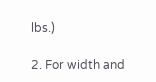lbs.)

2. For width and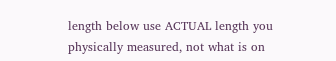length below use ACTUAL length you physically measured, not what is on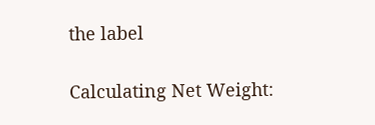the label

Calculating Net Weight: